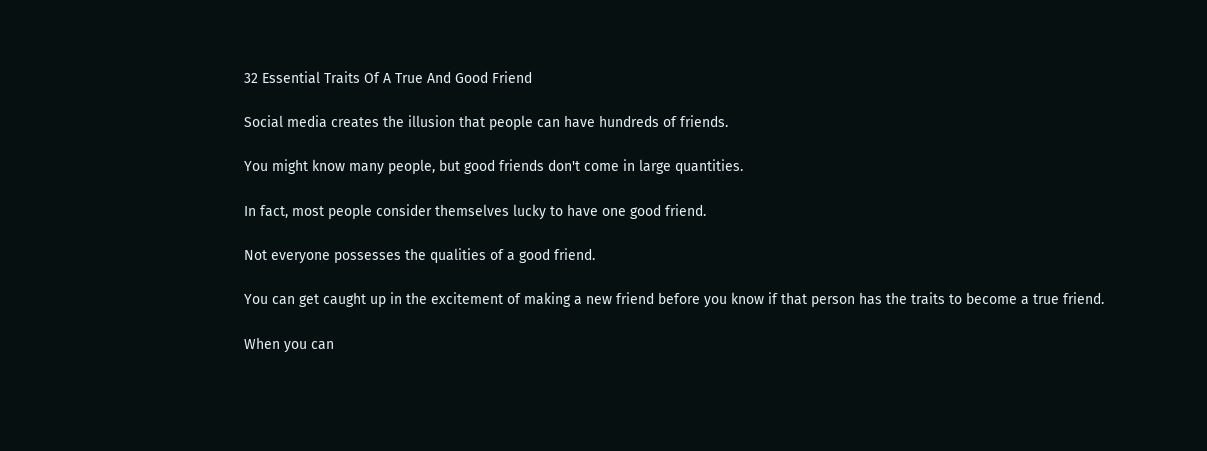32 Essential Traits Of A True And Good Friend

Social media creates the illusion that people can have hundreds of friends.

You might know many people, but good friends don't come in large quantities.

In fact, most people consider themselves lucky to have one good friend.

Not everyone possesses the qualities of a good friend.

You can get caught up in the excitement of making a new friend before you know if that person has the traits to become a true friend.

When you can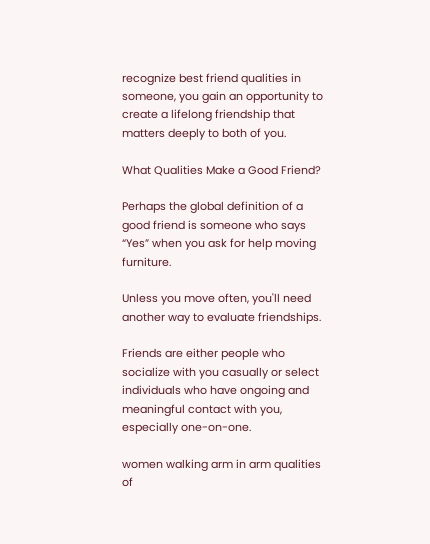recognize best friend qualities in someone, you gain an opportunity to create a lifelong friendship that matters deeply to both of you.

What Qualities Make a Good Friend?

Perhaps the global definition of a good friend is someone who says “Yes” when you ask for help moving furniture.

Unless you move often, you'll need another way to evaluate friendships.

Friends are either people who socialize with you casually or select individuals who have ongoing and meaningful contact with you, especially one-on-one.

women walking arm in arm qualities of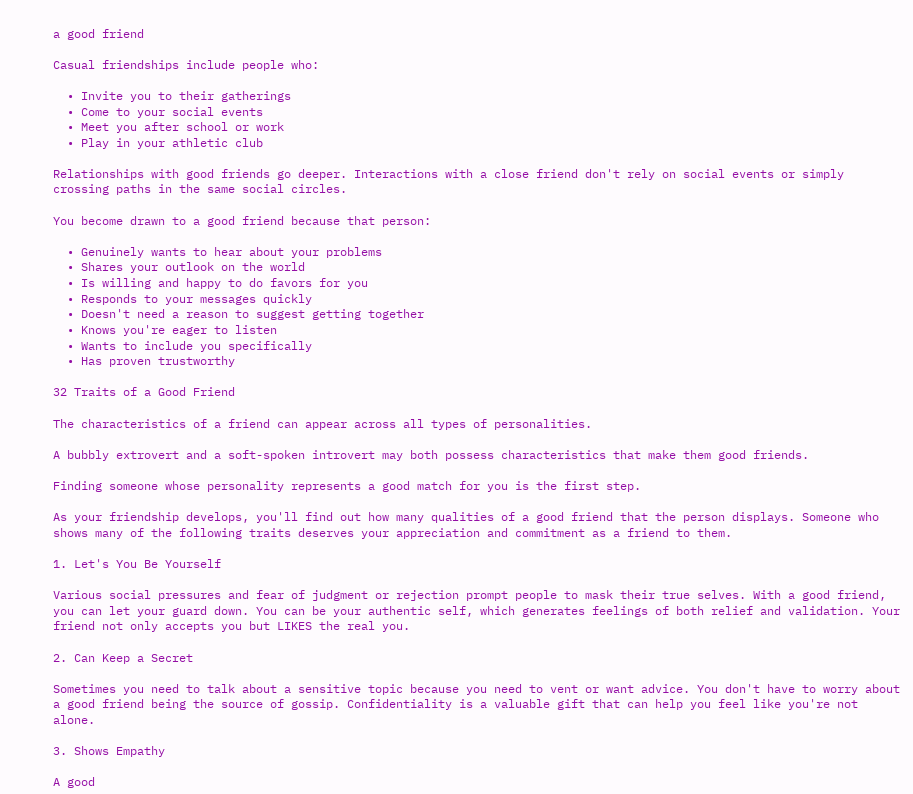a good friend

Casual friendships include people who:

  • Invite you to their gatherings
  • Come to your social events
  • Meet you after school or work
  • Play in your athletic club

Relationships with good friends go deeper. Interactions with a close friend don't rely on social events or simply crossing paths in the same social circles.

You become drawn to a good friend because that person:

  • Genuinely wants to hear about your problems
  • Shares your outlook on the world
  • Is willing and happy to do favors for you
  • Responds to your messages quickly
  • Doesn't need a reason to suggest getting together
  • Knows you're eager to listen
  • Wants to include you specifically
  • Has proven trustworthy

32 Traits of a Good Friend

The characteristics of a friend can appear across all types of personalities.

A bubbly extrovert and a soft-spoken introvert may both possess characteristics that make them good friends.

Finding someone whose personality represents a good match for you is the first step.

As your friendship develops, you'll find out how many qualities of a good friend that the person displays. Someone who shows many of the following traits deserves your appreciation and commitment as a friend to them.

1. Let's You Be Yourself

Various social pressures and fear of judgment or rejection prompt people to mask their true selves. With a good friend, you can let your guard down. You can be your authentic self, which generates feelings of both relief and validation. Your friend not only accepts you but LIKES the real you.

2. Can Keep a Secret

Sometimes you need to talk about a sensitive topic because you need to vent or want advice. You don't have to worry about a good friend being the source of gossip. Confidentiality is a valuable gift that can help you feel like you're not alone.

3. Shows Empathy

A good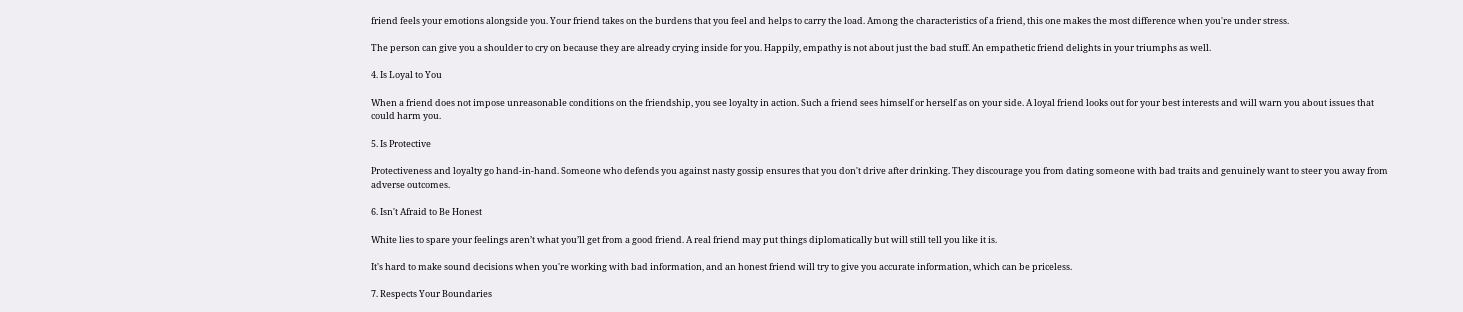friend feels your emotions alongside you. Your friend takes on the burdens that you feel and helps to carry the load. Among the characteristics of a friend, this one makes the most difference when you're under stress.

The person can give you a shoulder to cry on because they are already crying inside for you. Happily, empathy is not about just the bad stuff. An empathetic friend delights in your triumphs as well.

4. Is Loyal to You

When a friend does not impose unreasonable conditions on the friendship, you see loyalty in action. Such a friend sees himself or herself as on your side. A loyal friend looks out for your best interests and will warn you about issues that could harm you.

5. Is Protective

Protectiveness and loyalty go hand-in-hand. Someone who defends you against nasty gossip ensures that you don't drive after drinking. They discourage you from dating someone with bad traits and genuinely want to steer you away from adverse outcomes.

6. Isn't Afraid to Be Honest

White lies to spare your feelings aren’t what you’ll get from a good friend. A real friend may put things diplomatically but will still tell you like it is.

It's hard to make sound decisions when you're working with bad information, and an honest friend will try to give you accurate information, which can be priceless.

7. Respects Your Boundaries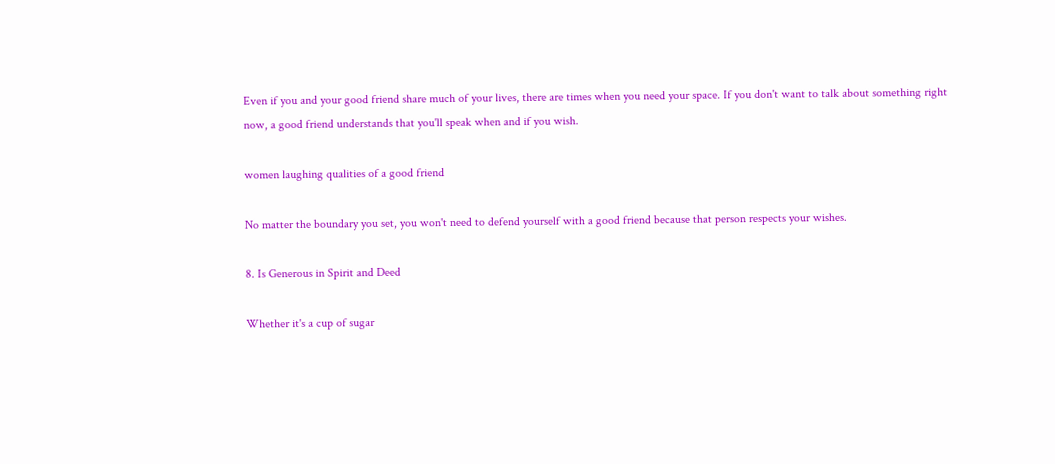Even if you and your good friend share much of your lives, there are times when you need your space. If you don't want to talk about something right now, a good friend understands that you'll speak when and if you wish.

women laughing qualities of a good friend

No matter the boundary you set, you won't need to defend yourself with a good friend because that person respects your wishes.

8. Is Generous in Spirit and Deed

Whether it's a cup of sugar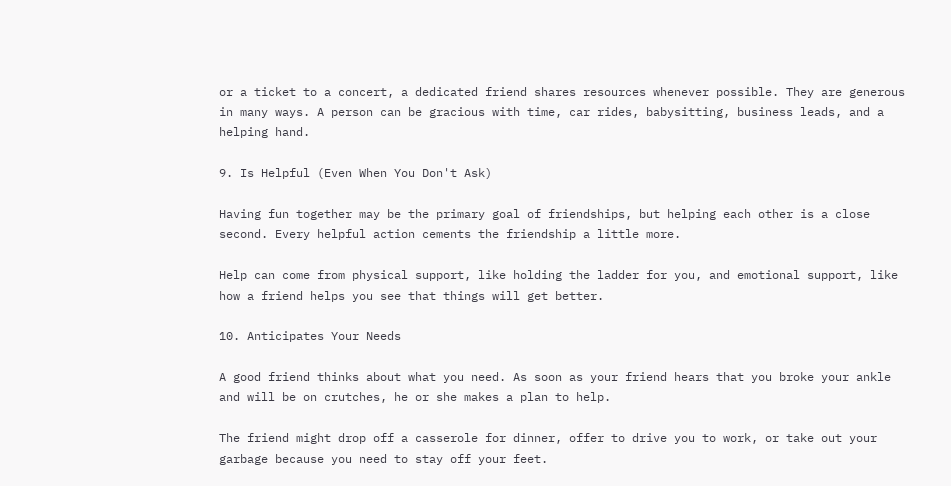or a ticket to a concert, a dedicated friend shares resources whenever possible. They are generous in many ways. A person can be gracious with time, car rides, babysitting, business leads, and a helping hand.

9. Is Helpful (Even When You Don't Ask)

Having fun together may be the primary goal of friendships, but helping each other is a close second. Every helpful action cements the friendship a little more.

Help can come from physical support, like holding the ladder for you, and emotional support, like how a friend helps you see that things will get better.

10. Anticipates Your Needs

A good friend thinks about what you need. As soon as your friend hears that you broke your ankle and will be on crutches, he or she makes a plan to help.

The friend might drop off a casserole for dinner, offer to drive you to work, or take out your garbage because you need to stay off your feet.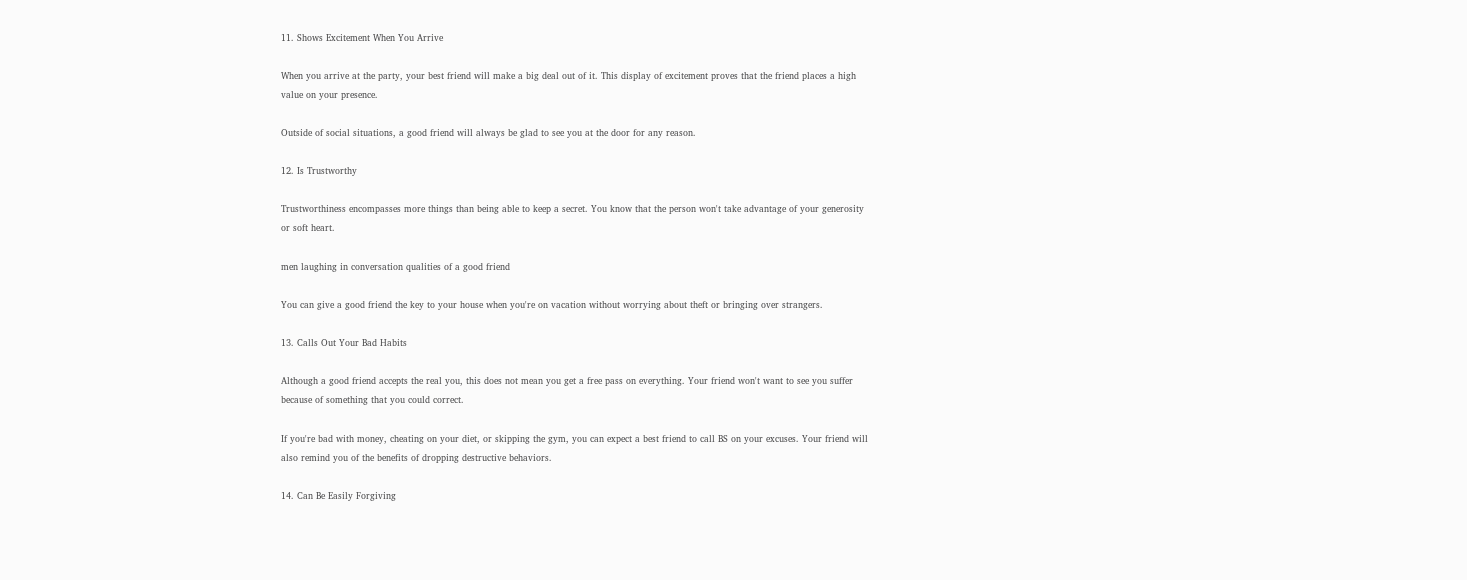11. Shows Excitement When You Arrive

When you arrive at the party, your best friend will make a big deal out of it. This display of excitement proves that the friend places a high value on your presence.

Outside of social situations, a good friend will always be glad to see you at the door for any reason.

12. Is Trustworthy

Trustworthiness encompasses more things than being able to keep a secret. You know that the person won't take advantage of your generosity or soft heart.

men laughing in conversation qualities of a good friend

You can give a good friend the key to your house when you're on vacation without worrying about theft or bringing over strangers.

13. Calls Out Your Bad Habits

Although a good friend accepts the real you, this does not mean you get a free pass on everything. Your friend won't want to see you suffer because of something that you could correct.

If you're bad with money, cheating on your diet, or skipping the gym, you can expect a best friend to call BS on your excuses. Your friend will also remind you of the benefits of dropping destructive behaviors.

14. Can Be Easily Forgiving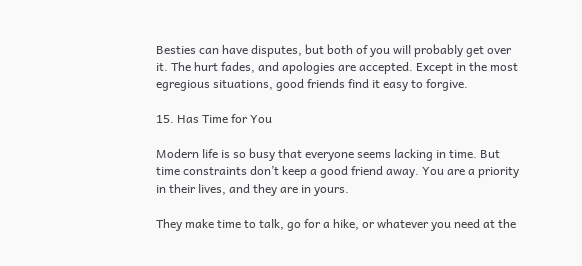Besties can have disputes, but both of you will probably get over it. The hurt fades, and apologies are accepted. Except in the most egregious situations, good friends find it easy to forgive.

15. Has Time for You

Modern life is so busy that everyone seems lacking in time. But time constraints don’t keep a good friend away. You are a priority in their lives, and they are in yours.

They make time to talk, go for a hike, or whatever you need at the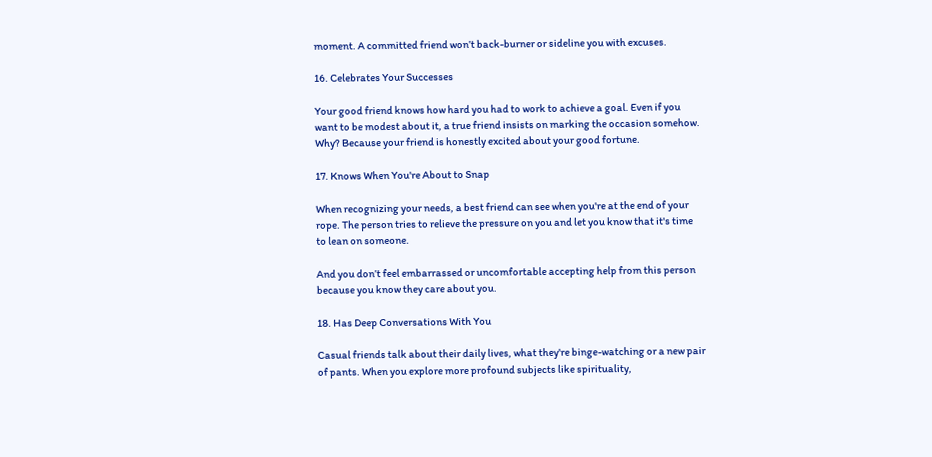moment. A committed friend won’t back-burner or sideline you with excuses.

16. Celebrates Your Successes

Your good friend knows how hard you had to work to achieve a goal. Even if you want to be modest about it, a true friend insists on marking the occasion somehow. Why? Because your friend is honestly excited about your good fortune.

17. Knows When You're About to Snap

When recognizing your needs, a best friend can see when you're at the end of your rope. The person tries to relieve the pressure on you and let you know that it's time to lean on someone.

And you don’t feel embarrassed or uncomfortable accepting help from this person because you know they care about you.

18. Has Deep Conversations With You

Casual friends talk about their daily lives, what they're binge-watching or a new pair of pants. When you explore more profound subjects like spirituality,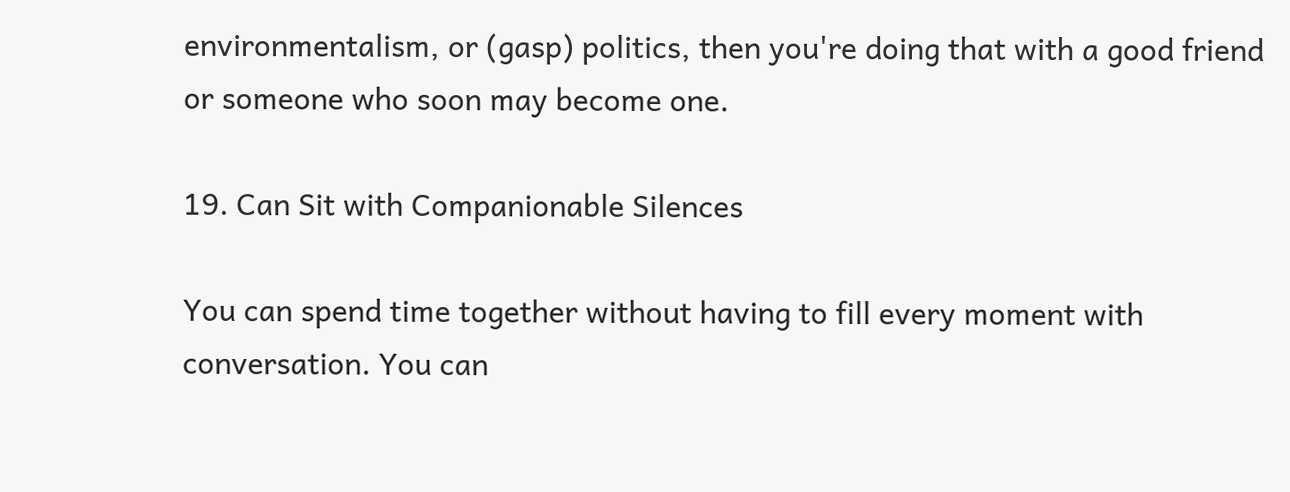environmentalism, or (gasp) politics, then you're doing that with a good friend or someone who soon may become one.

19. Can Sit with Companionable Silences

You can spend time together without having to fill every moment with conversation. You can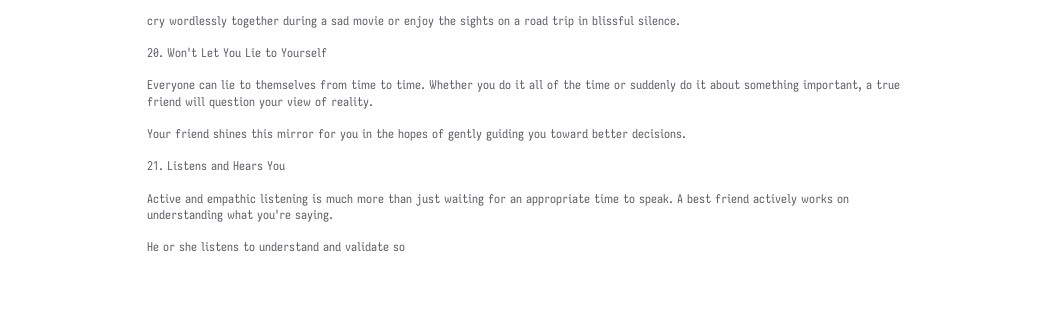cry wordlessly together during a sad movie or enjoy the sights on a road trip in blissful silence.

20. Won't Let You Lie to Yourself

Everyone can lie to themselves from time to time. Whether you do it all of the time or suddenly do it about something important, a true friend will question your view of reality.

Your friend shines this mirror for you in the hopes of gently guiding you toward better decisions.

21. Listens and Hears You

Active and empathic listening is much more than just waiting for an appropriate time to speak. A best friend actively works on understanding what you're saying.

He or she listens to understand and validate so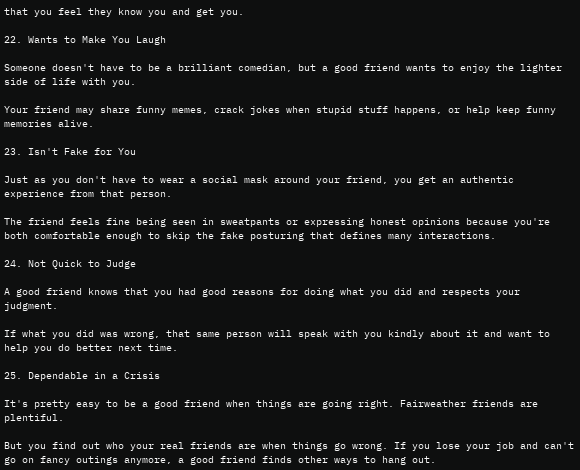that you feel they know you and get you.

22. Wants to Make You Laugh

Someone doesn't have to be a brilliant comedian, but a good friend wants to enjoy the lighter side of life with you.

Your friend may share funny memes, crack jokes when stupid stuff happens, or help keep funny memories alive.

23. Isn't Fake for You

Just as you don't have to wear a social mask around your friend, you get an authentic experience from that person.

The friend feels fine being seen in sweatpants or expressing honest opinions because you're both comfortable enough to skip the fake posturing that defines many interactions.

24. Not Quick to Judge

A good friend knows that you had good reasons for doing what you did and respects your judgment.

If what you did was wrong, that same person will speak with you kindly about it and want to help you do better next time.

25. Dependable in a Crisis

It's pretty easy to be a good friend when things are going right. Fairweather friends are plentiful.

But you find out who your real friends are when things go wrong. If you lose your job and can't go on fancy outings anymore, a good friend finds other ways to hang out.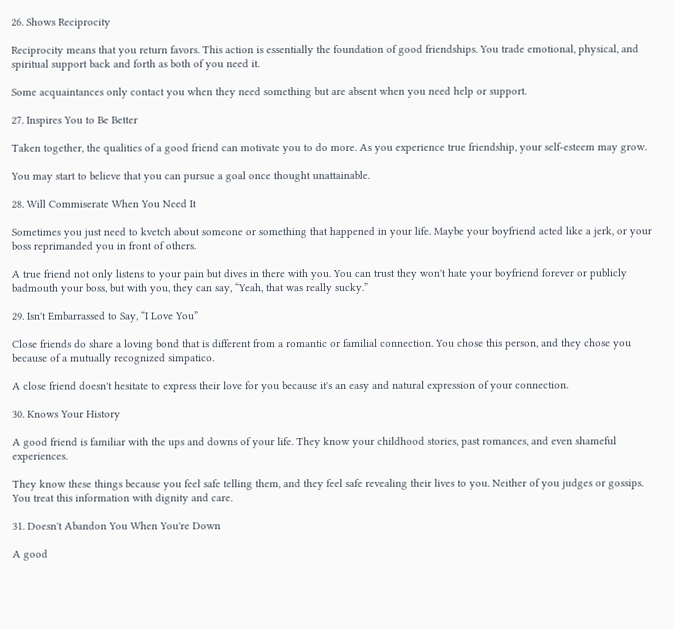26. Shows Reciprocity

Reciprocity means that you return favors. This action is essentially the foundation of good friendships. You trade emotional, physical, and spiritual support back and forth as both of you need it.

Some acquaintances only contact you when they need something but are absent when you need help or support.

27. Inspires You to Be Better

Taken together, the qualities of a good friend can motivate you to do more. As you experience true friendship, your self-esteem may grow.

You may start to believe that you can pursue a goal once thought unattainable.

28. Will Commiserate When You Need It

Sometimes you just need to kvetch about someone or something that happened in your life. Maybe your boyfriend acted like a jerk, or your boss reprimanded you in front of others.

A true friend not only listens to your pain but dives in there with you. You can trust they won't hate your boyfriend forever or publicly badmouth your boss, but with you, they can say, “Yeah, that was really sucky.”

29. Isn't Embarrassed to Say, “I Love You”

Close friends do share a loving bond that is different from a romantic or familial connection. You chose this person, and they chose you because of a mutually recognized simpatico.

A close friend doesn't hesitate to express their love for you because it's an easy and natural expression of your connection.

30. Knows Your History

A good friend is familiar with the ups and downs of your life. They know your childhood stories, past romances, and even shameful experiences.

They know these things because you feel safe telling them, and they feel safe revealing their lives to you. Neither of you judges or gossips. You treat this information with dignity and care.

31. Doesn't Abandon You When You're Down

A good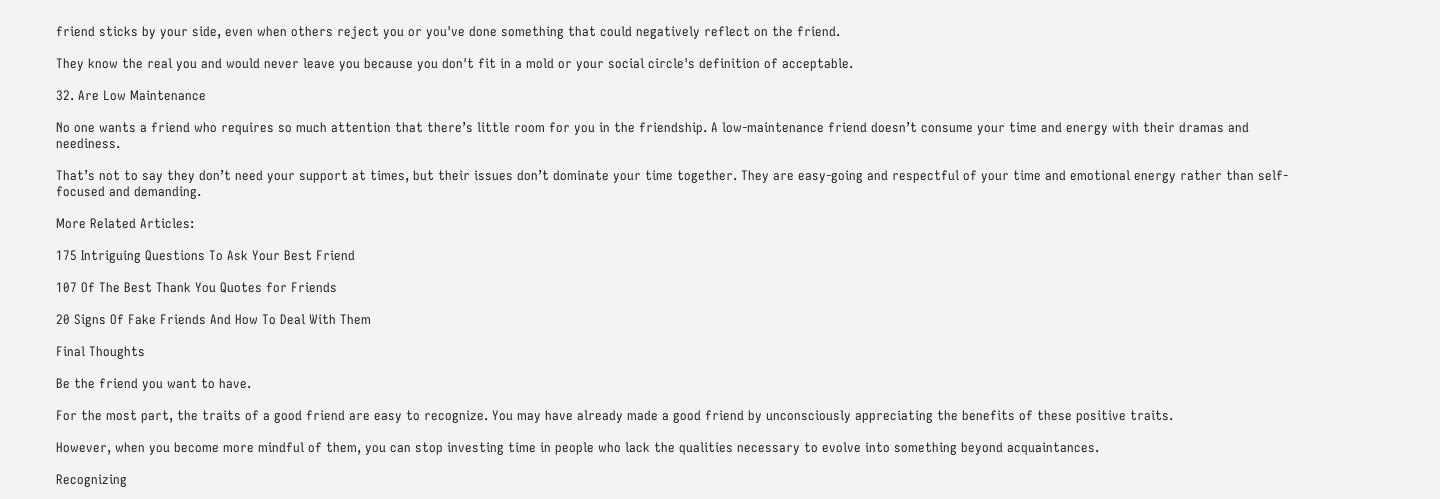friend sticks by your side, even when others reject you or you've done something that could negatively reflect on the friend.

They know the real you and would never leave you because you don't fit in a mold or your social circle's definition of acceptable.

32. Are Low Maintenance

No one wants a friend who requires so much attention that there’s little room for you in the friendship. A low-maintenance friend doesn’t consume your time and energy with their dramas and neediness.

That’s not to say they don’t need your support at times, but their issues don’t dominate your time together. They are easy-going and respectful of your time and emotional energy rather than self-focused and demanding.

More Related Articles:

175 Intriguing Questions To Ask Your Best Friend

107 Of The Best Thank You Quotes for Friends

20 Signs Of Fake Friends And How To Deal With Them

Final Thoughts

Be the friend you want to have.

For the most part, the traits of a good friend are easy to recognize. You may have already made a good friend by unconsciously appreciating the benefits of these positive traits.

However, when you become more mindful of them, you can stop investing time in people who lack the qualities necessary to evolve into something beyond acquaintances.

Recognizing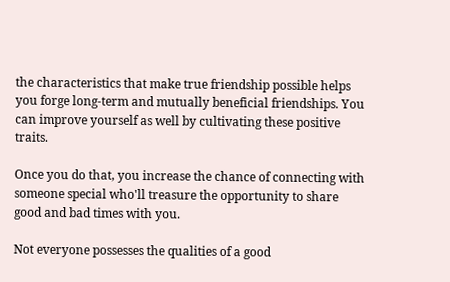the characteristics that make true friendship possible helps you forge long-term and mutually beneficial friendships. You can improve yourself as well by cultivating these positive traits.

Once you do that, you increase the chance of connecting with someone special who'll treasure the opportunity to share good and bad times with you.

Not everyone possesses the qualities of a good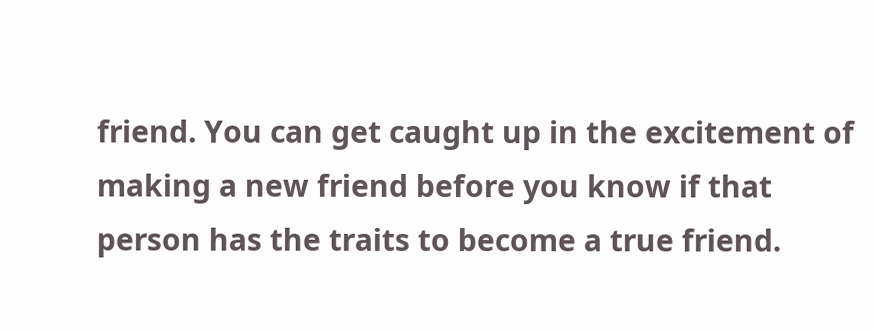friend. You can get caught up in the excitement of making a new friend before you know if that person has the traits to become a true friend.